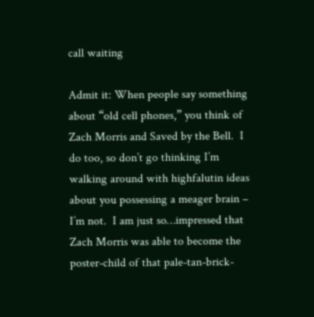call waiting

Admit it: When people say something about “old cell phones,” you think of Zach Morris and Saved by the Bell.  I do too, so don’t go thinking I’m walking around with highfalutin ideas about you possessing a meager brain – I’m not.  I am just so…impressed that Zach Morris was able to become the poster-child of that pale-tan-brick-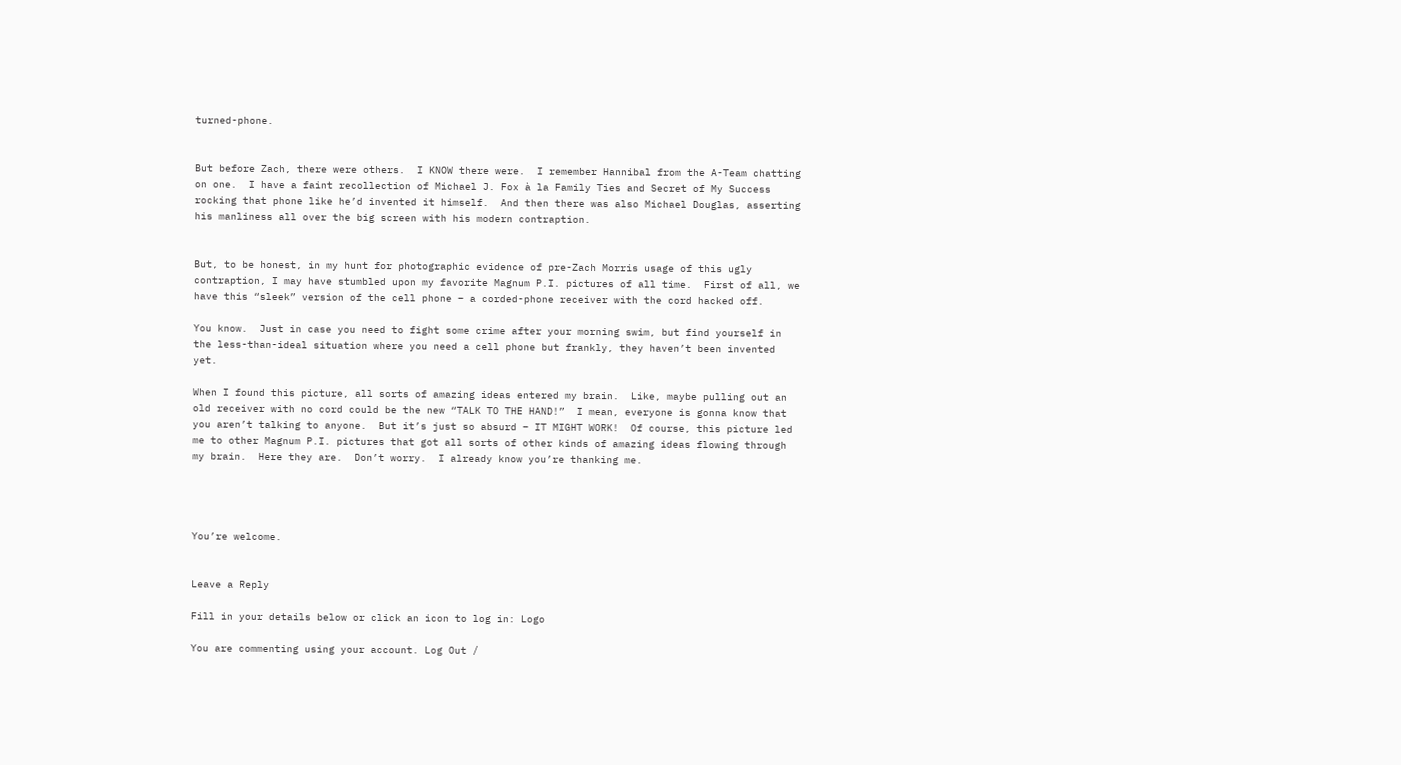turned-phone.


But before Zach, there were others.  I KNOW there were.  I remember Hannibal from the A-Team chatting on one.  I have a faint recollection of Michael J. Fox à la Family Ties and Secret of My Success rocking that phone like he’d invented it himself.  And then there was also Michael Douglas, asserting his manliness all over the big screen with his modern contraption.


But, to be honest, in my hunt for photographic evidence of pre-Zach Morris usage of this ugly contraption, I may have stumbled upon my favorite Magnum P.I. pictures of all time.  First of all, we have this “sleek” version of the cell phone – a corded-phone receiver with the cord hacked off.

You know.  Just in case you need to fight some crime after your morning swim, but find yourself in the less-than-ideal situation where you need a cell phone but frankly, they haven’t been invented yet.

When I found this picture, all sorts of amazing ideas entered my brain.  Like, maybe pulling out an old receiver with no cord could be the new “TALK TO THE HAND!”  I mean, everyone is gonna know that you aren’t talking to anyone.  But it’s just so absurd – IT MIGHT WORK!  Of course, this picture led me to other Magnum P.I. pictures that got all sorts of other kinds of amazing ideas flowing through my brain.  Here they are.  Don’t worry.  I already know you’re thanking me.




You’re welcome.


Leave a Reply

Fill in your details below or click an icon to log in: Logo

You are commenting using your account. Log Out /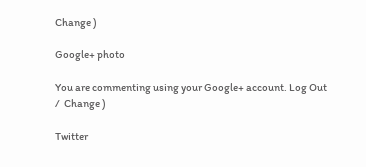Change )

Google+ photo

You are commenting using your Google+ account. Log Out /  Change )

Twitter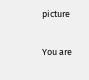picture

You are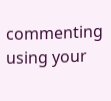commenting using your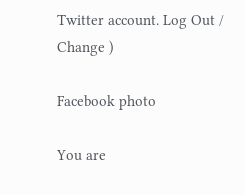Twitter account. Log Out /  Change )

Facebook photo

You are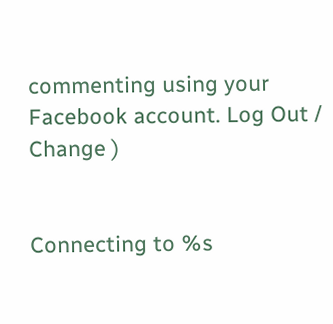commenting using your Facebook account. Log Out /  Change )


Connecting to %s